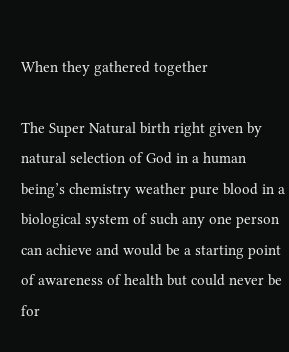When they gathered together

The Super Natural birth right given by natural selection of God in a human being’s chemistry weather pure blood in a biological system of such any one person can achieve and would be a starting point of awareness of health but could never be for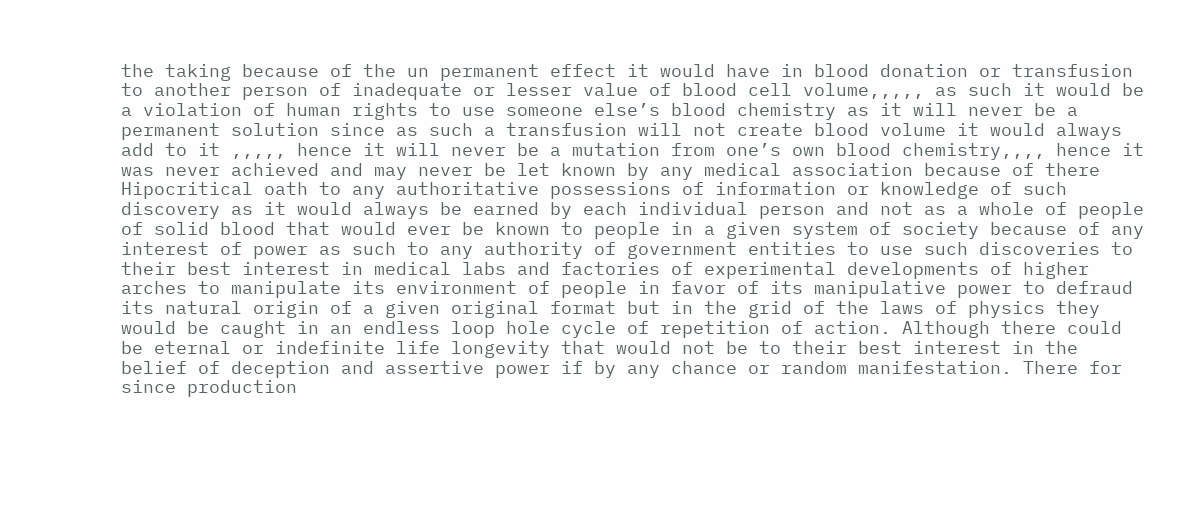the taking because of the un permanent effect it would have in blood donation or transfusion to another person of inadequate or lesser value of blood cell volume,,,,, as such it would be a violation of human rights to use someone else’s blood chemistry as it will never be a permanent solution since as such a transfusion will not create blood volume it would always add to it ,,,,, hence it will never be a mutation from one’s own blood chemistry,,,, hence it was never achieved and may never be let known by any medical association because of there Hipocritical oath to any authoritative possessions of information or knowledge of such discovery as it would always be earned by each individual person and not as a whole of people of solid blood that would ever be known to people in a given system of society because of any interest of power as such to any authority of government entities to use such discoveries to their best interest in medical labs and factories of experimental developments of higher arches to manipulate its environment of people in favor of its manipulative power to defraud its natural origin of a given original format but in the grid of the laws of physics they would be caught in an endless loop hole cycle of repetition of action. Although there could be eternal or indefinite life longevity that would not be to their best interest in the belief of deception and assertive power if by any chance or random manifestation. There for since production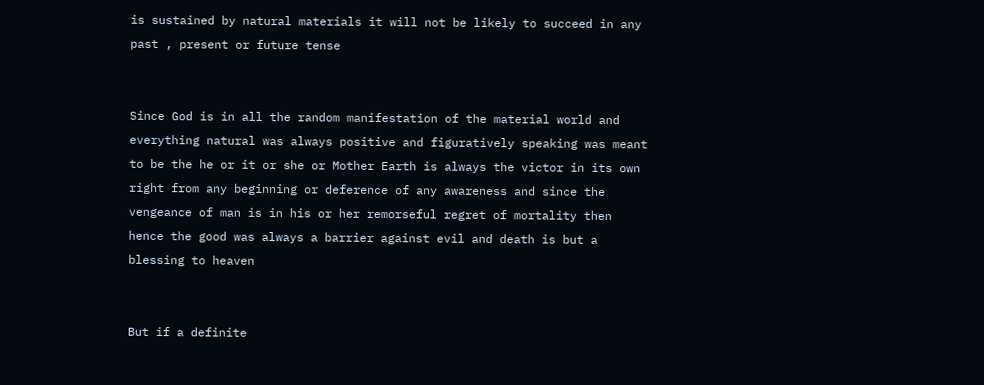is sustained by natural materials it will not be likely to succeed in any past , present or future tense


Since God is in all the random manifestation of the material world and everything natural was always positive and figuratively speaking was meant to be the he or it or she or Mother Earth is always the victor in its own right from any beginning or deference of any awareness and since the vengeance of man is in his or her remorseful regret of mortality then hence the good was always a barrier against evil and death is but a blessing to heaven


But if a definite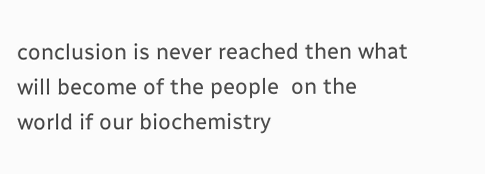conclusion is never reached then what will become of the people  on the world if our biochemistry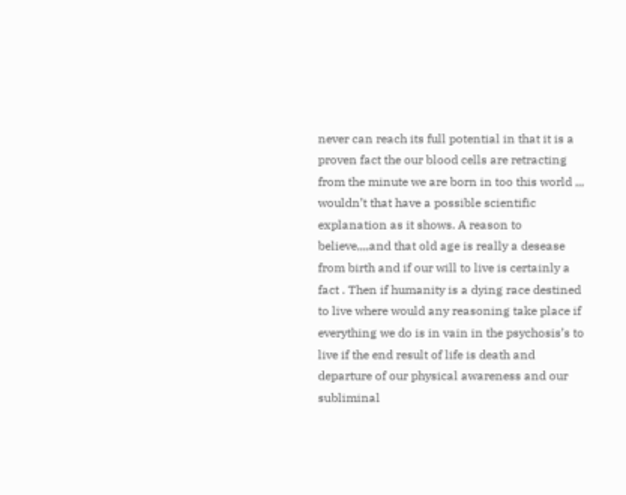never can reach its full potential in that it is a proven fact the our blood cells are retracting from the minute we are born in too this world ,,, wouldn’t that have a possible scientific explanation as it shows. A reason to believe,,,,and that old age is really a desease from birth and if our will to live is certainly a fact . Then if humanity is a dying race destined to live where would any reasoning take place if everything we do is in vain in the psychosis’s to live if the end result of life is death and departure of our physical awareness and our subliminal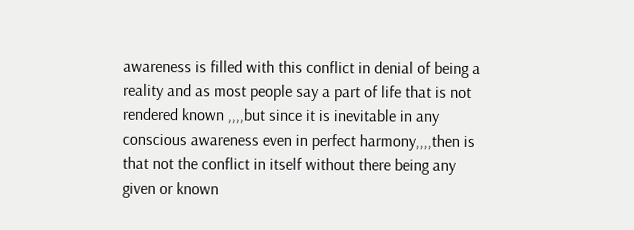awareness is filled with this conflict in denial of being a reality and as most people say a part of life that is not rendered known ,,,,but since it is inevitable in any conscious awareness even in perfect harmony,,,,then is that not the conflict in itself without there being any given or known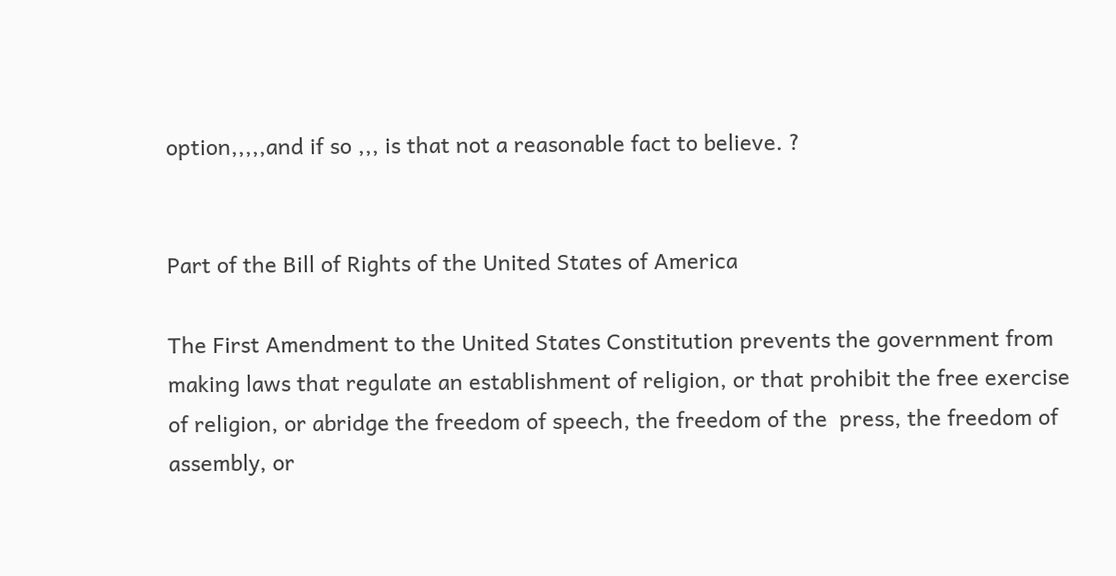option,,,,,and if so ,,, is that not a reasonable fact to believe. ?


Part of the Bill of Rights of the United States of America

The First Amendment to the United States Constitution prevents the government from making laws that regulate an establishment of religion, or that prohibit the free exercise of religion, or abridge the freedom of speech, the freedom of the  press, the freedom of assembly, or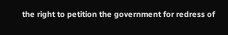the right to petition the government for redress of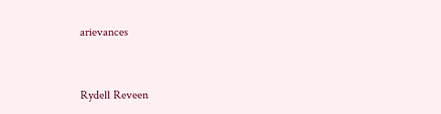arievances


Rydell Reveen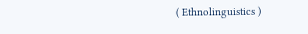( Ethnolinguistics )